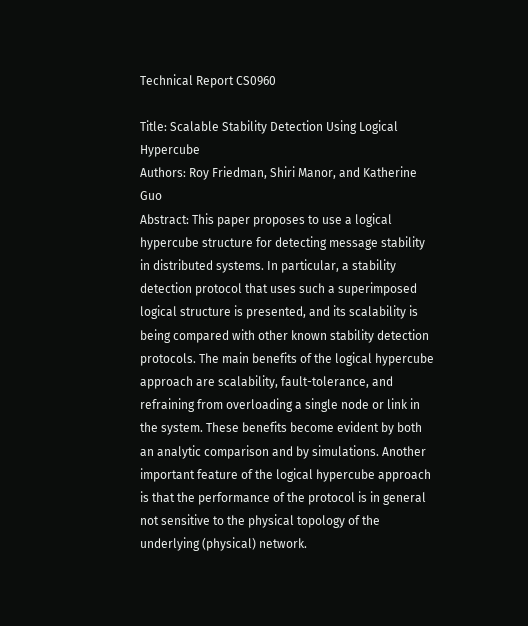Technical Report CS0960

Title: Scalable Stability Detection Using Logical Hypercube
Authors: Roy Friedman, Shiri Manor, and Katherine Guo
Abstract: This paper proposes to use a logical hypercube structure for detecting message stability in distributed systems. In particular, a stability detection protocol that uses such a superimposed logical structure is presented, and its scalability is being compared with other known stability detection protocols. The main benefits of the logical hypercube approach are scalability, fault-tolerance, and refraining from overloading a single node or link in the system. These benefits become evident by both an analytic comparison and by simulations. Another important feature of the logical hypercube approach is that the performance of the protocol is in general not sensitive to the physical topology of the underlying (physical) network.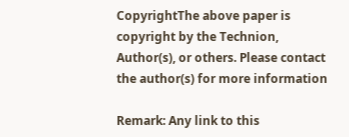CopyrightThe above paper is copyright by the Technion, Author(s), or others. Please contact the author(s) for more information

Remark: Any link to this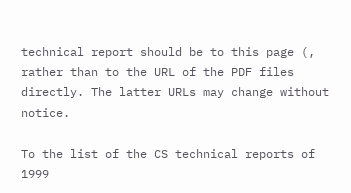technical report should be to this page (, rather than to the URL of the PDF files directly. The latter URLs may change without notice.

To the list of the CS technical reports of 1999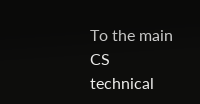To the main CS technical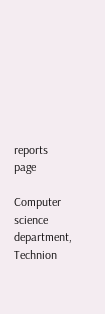reports page

Computer science department, Technion